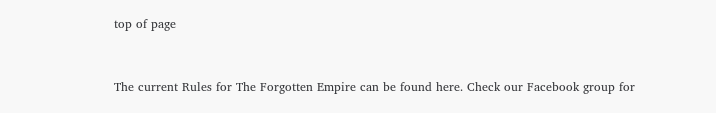top of page


The current Rules for The Forgotten Empire can be found here. Check our Facebook group for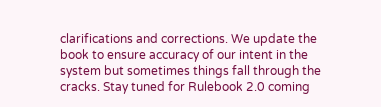clarifications and corrections. We update the book to ensure accuracy of our intent in the system but sometimes things fall through the cracks. Stay tuned for Rulebook 2.0 coming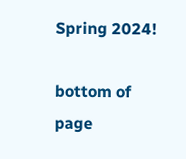Spring 2024!

bottom of page